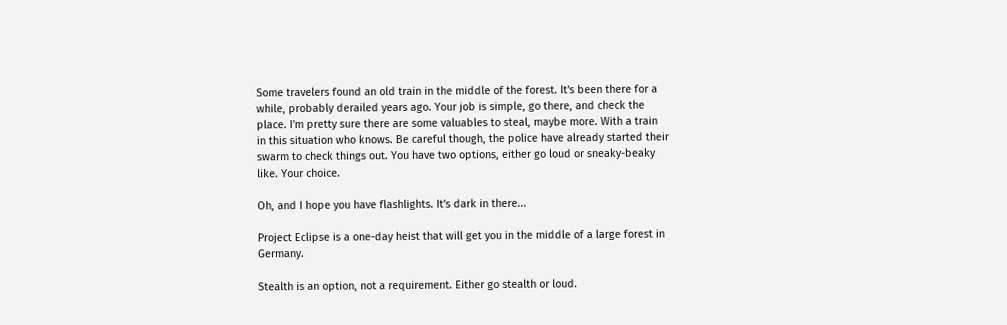Some travelers found an old train in the middle of the forest. It's been there for a while, probably derailed years ago. Your job is simple, go there, and check the place. I'm pretty sure there are some valuables to steal, maybe more. With a train in this situation who knows. Be careful though, the police have already started their swarm to check things out. You have two options, either go loud or sneaky-beaky like. Your choice.

Oh, and I hope you have flashlights. It's dark in there...

Project Eclipse is a one-day heist that will get you in the middle of a large forest in Germany.

Stealth is an option, not a requirement. Either go stealth or loud.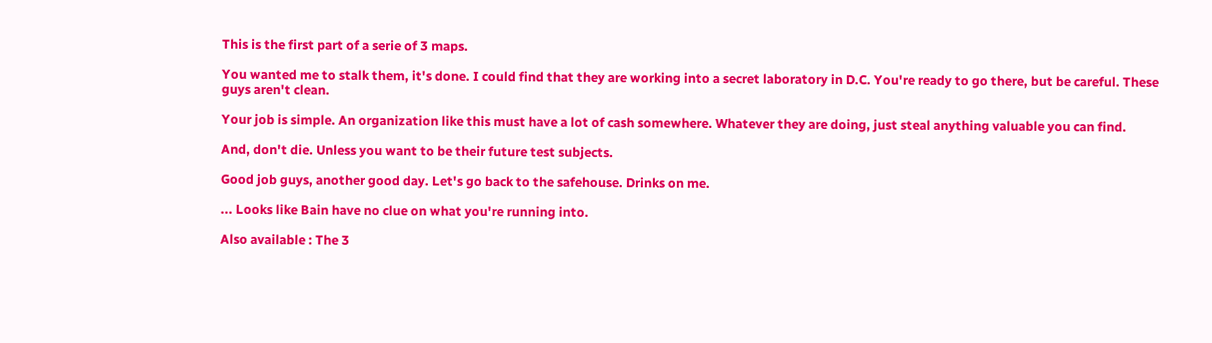This is the first part of a serie of 3 maps.

You wanted me to stalk them, it's done. I could find that they are working into a secret laboratory in D.C. You're ready to go there, but be careful. These guys aren't clean.

Your job is simple. An organization like this must have a lot of cash somewhere. Whatever they are doing, just steal anything valuable you can find.

And, don't die. Unless you want to be their future test subjects.

Good job guys, another good day. Let's go back to the safehouse. Drinks on me.

... Looks like Bain have no clue on what you're running into.

Also available : The 3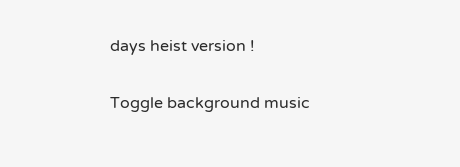days heist version !

Toggle background music